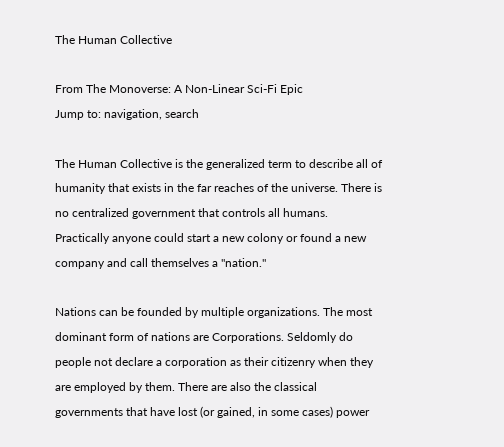The Human Collective

From The Monoverse: A Non-Linear Sci-Fi Epic
Jump to: navigation, search

The Human Collective is the generalized term to describe all of humanity that exists in the far reaches of the universe. There is no centralized government that controls all humans. Practically anyone could start a new colony or found a new company and call themselves a "nation."

Nations can be founded by multiple organizations. The most dominant form of nations are Corporations. Seldomly do people not declare a corporation as their citizenry when they are employed by them. There are also the classical governments that have lost (or gained, in some cases) power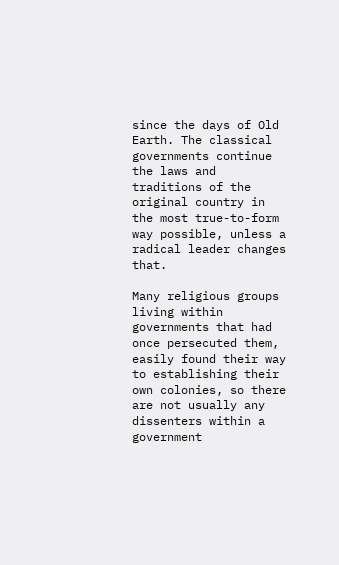since the days of Old Earth. The classical governments continue the laws and traditions of the original country in the most true-to-form way possible, unless a radical leader changes that.

Many religious groups living within governments that had once persecuted them, easily found their way to establishing their own colonies, so there are not usually any dissenters within a government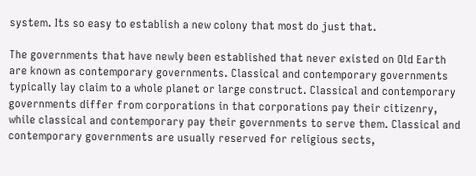system. Its so easy to establish a new colony that most do just that.

The governments that have newly been established that never existed on Old Earth are known as contemporary governments. Classical and contemporary governments typically lay claim to a whole planet or large construct. Classical and contemporary governments differ from corporations in that corporations pay their citizenry, while classical and contemporary pay their governments to serve them. Classical and contemporary governments are usually reserved for religious sects,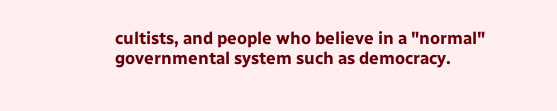cultists, and people who believe in a "normal" governmental system such as democracy.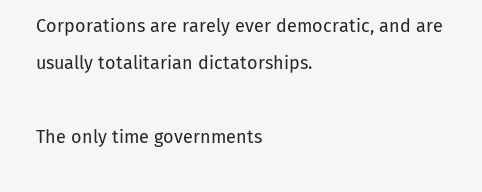Corporations are rarely ever democratic, and are usually totalitarian dictatorships.

The only time governments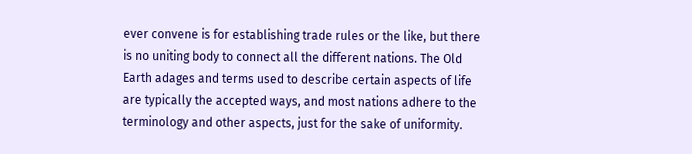ever convene is for establishing trade rules or the like, but there is no uniting body to connect all the different nations. The Old Earth adages and terms used to describe certain aspects of life are typically the accepted ways, and most nations adhere to the terminology and other aspects, just for the sake of uniformity.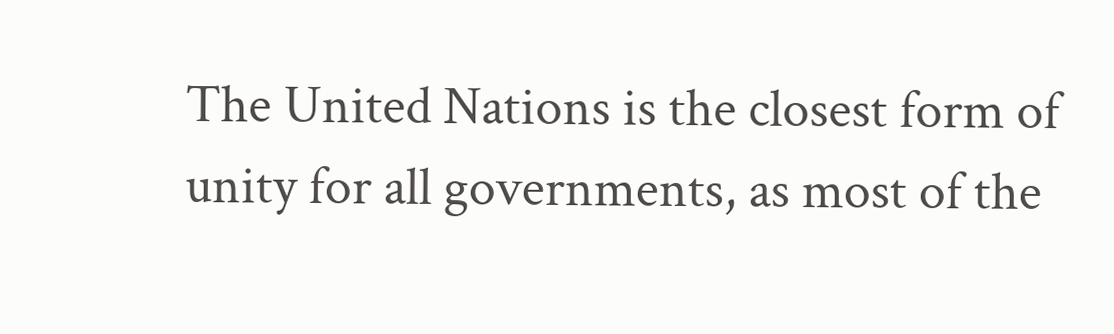The United Nations is the closest form of unity for all governments, as most of the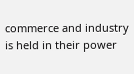commerce and industry is held in their power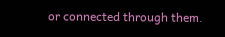or connected through them.